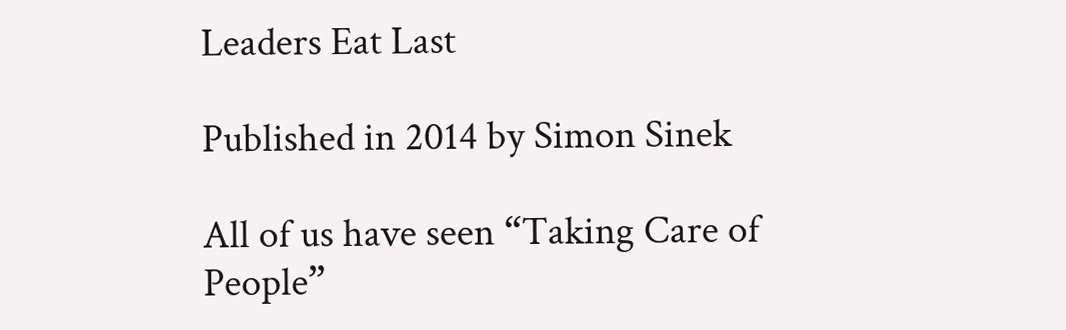Leaders Eat Last

Published in 2014 by Simon Sinek

All of us have seen “Taking Care of People”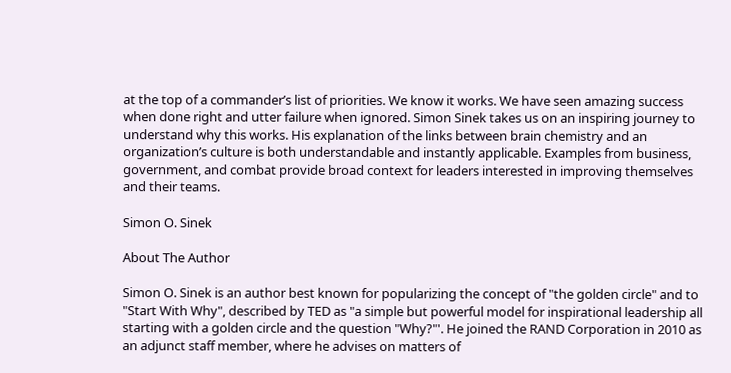at the top of a commander’s list of priorities. We know it works. We have seen amazing success when done right and utter failure when ignored. Simon Sinek takes us on an inspiring journey to understand why this works. His explanation of the links between brain chemistry and an organization’s culture is both understandable and instantly applicable. Examples from business, government, and combat provide broad context for leaders interested in improving themselves and their teams.

Simon O. Sinek

About The Author

Simon O. Sinek is an author best known for popularizing the concept of "the golden circle" and to "Start With Why", described by TED as "a simple but powerful model for inspirational leadership all starting with a golden circle and the question "Why?"'. He joined the RAND Corporation in 2010 as an adjunct staff member, where he advises on matters of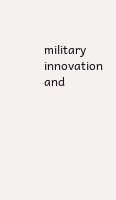military innovation and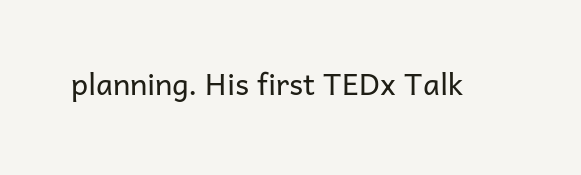planning. His first TEDx Talk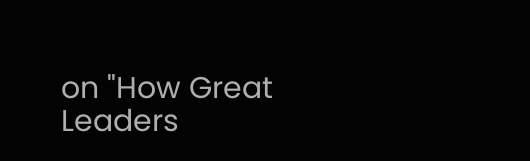on "How Great Leaders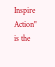Inspire Action" is the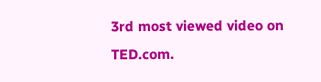3rd most viewed video on TED.com.